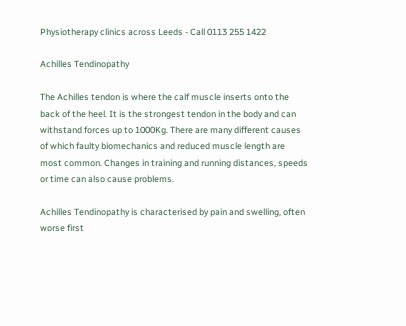Physiotherapy clinics across Leeds - Call 0113 255 1422

Achilles Tendinopathy

The Achilles tendon is where the calf muscle inserts onto the back of the heel. It is the strongest tendon in the body and can withstand forces up to 1000Kg. There are many different causes of which faulty biomechanics and reduced muscle length are most common. Changes in training and running distances, speeds or time can also cause problems.

Achilles Tendinopathy is characterised by pain and swelling, often worse first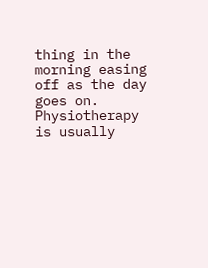thing in the morning easing off as the day goes on. Physiotherapy is usually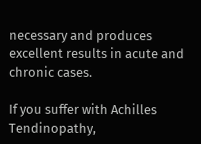necessary and produces excellent results in acute and chronic cases.

If you suffer with Achilles Tendinopathy,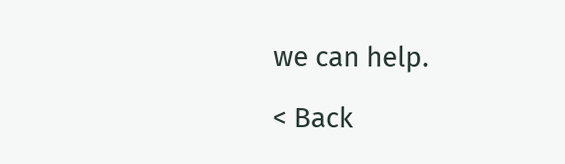we can help.

< Back